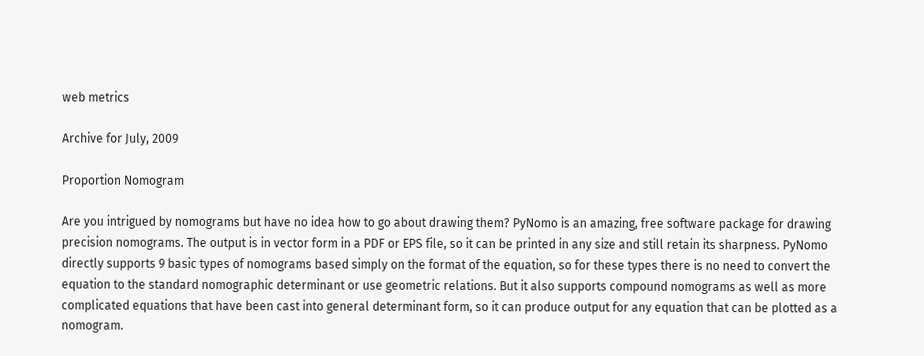web metrics

Archive for July, 2009

Proportion Nomogram

Are you intrigued by nomograms but have no idea how to go about drawing them? PyNomo is an amazing, free software package for drawing precision nomograms. The output is in vector form in a PDF or EPS file, so it can be printed in any size and still retain its sharpness. PyNomo directly supports 9 basic types of nomograms based simply on the format of the equation, so for these types there is no need to convert the equation to the standard nomographic determinant or use geometric relations. But it also supports compound nomograms as well as more complicated equations that have been cast into general determinant form, so it can produce output for any equation that can be plotted as a nomogram.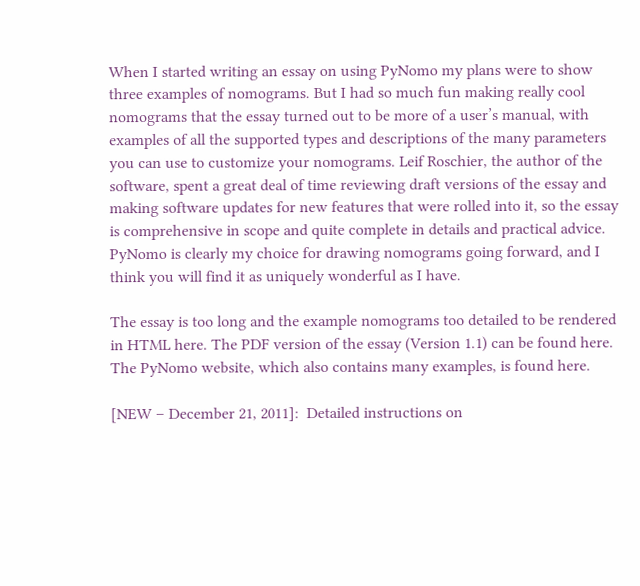When I started writing an essay on using PyNomo my plans were to show three examples of nomograms. But I had so much fun making really cool nomograms that the essay turned out to be more of a user’s manual, with examples of all the supported types and descriptions of the many parameters you can use to customize your nomograms. Leif Roschier, the author of the software, spent a great deal of time reviewing draft versions of the essay and making software updates for new features that were rolled into it, so the essay is comprehensive in scope and quite complete in details and practical advice. PyNomo is clearly my choice for drawing nomograms going forward, and I think you will find it as uniquely wonderful as I have.

The essay is too long and the example nomograms too detailed to be rendered in HTML here. The PDF version of the essay (Version 1.1) can be found here. The PyNomo website, which also contains many examples, is found here.

[NEW – December 21, 2011]:  Detailed instructions on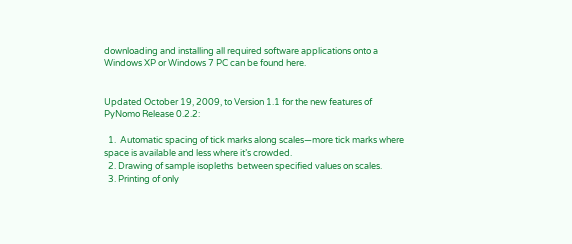downloading and installing all required software applications onto a Windows XP or Windows 7 PC can be found here.


Updated October 19, 2009, to Version 1.1 for the new features of PyNomo Release 0.2.2:

  1.  Automatic spacing of tick marks along scales—more tick marks where space is available and less where it’s crowded.
  2. Drawing of sample isopleths  between specified values on scales.
  3. Printing of only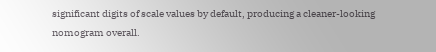significant digits of scale values by default, producing a cleaner-looking nomogram overall.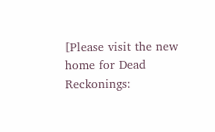[Please visit the new home for Dead Reckonings: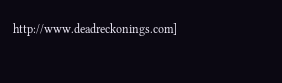http://www.deadreckonings.com]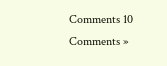Comments 10 Comments »